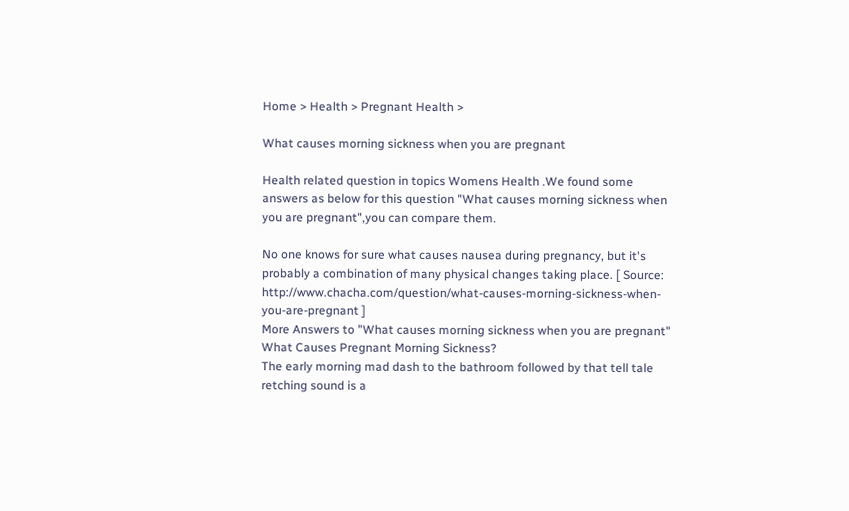Home > Health > Pregnant Health >

What causes morning sickness when you are pregnant

Health related question in topics Womens Health .We found some answers as below for this question "What causes morning sickness when you are pregnant",you can compare them.

No one knows for sure what causes nausea during pregnancy, but it's probably a combination of many physical changes taking place. [ Source: http://www.chacha.com/question/what-causes-morning-sickness-when-you-are-pregnant ]
More Answers to "What causes morning sickness when you are pregnant"
What Causes Pregnant Morning Sickness?
The early morning mad dash to the bathroom followed by that tell tale retching sound is a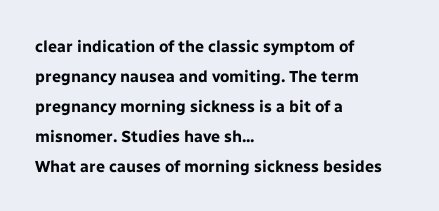clear indication of the classic symptom of pregnancy nausea and vomiting. The term pregnancy morning sickness is a bit of a misnomer. Studies have sh...
What are causes of morning sickness besides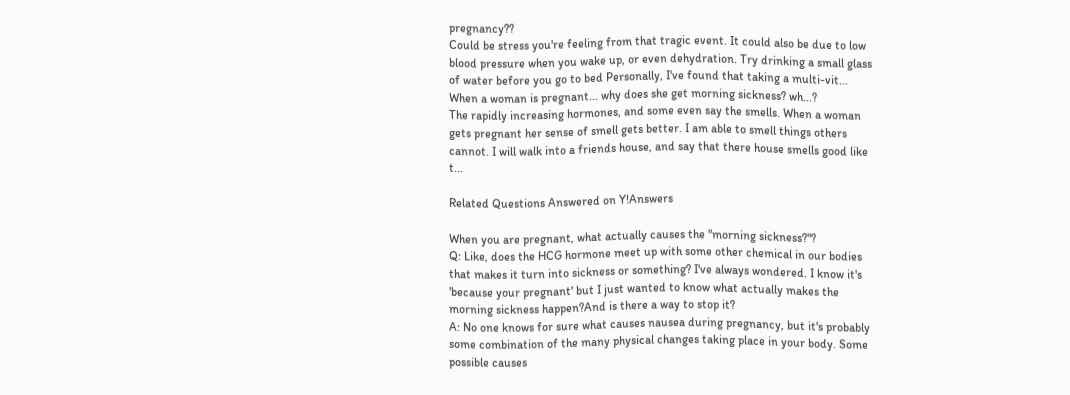pregnancy??
Could be stress you're feeling from that tragic event. It could also be due to low blood pressure when you wake up, or even dehydration. Try drinking a small glass of water before you go to bed Personally, I've found that taking a multi-vit...
When a woman is pregnant... why does she get morning sickness? wh...?
The rapidly increasing hormones, and some even say the smells. When a woman gets pregnant her sense of smell gets better. I am able to smell things others cannot. I will walk into a friends house, and say that there house smells good like t...

Related Questions Answered on Y!Answers

When you are pregnant, what actually causes the "morning sickness?"?
Q: Like, does the HCG hormone meet up with some other chemical in our bodies that makes it turn into sickness or something? I've always wondered. I know it's 'because your pregnant' but I just wanted to know what actually makes the morning sickness happen?And is there a way to stop it?
A: No one knows for sure what causes nausea during pregnancy, but it's probably some combination of the many physical changes taking place in your body. Some possible causes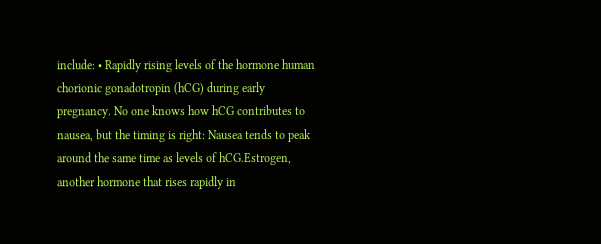include: • Rapidly rising levels of the hormone human chorionic gonadotropin (hCG) during early pregnancy. No one knows how hCG contributes to nausea, but the timing is right: Nausea tends to peak around the same time as levels of hCG.Estrogen, another hormone that rises rapidly in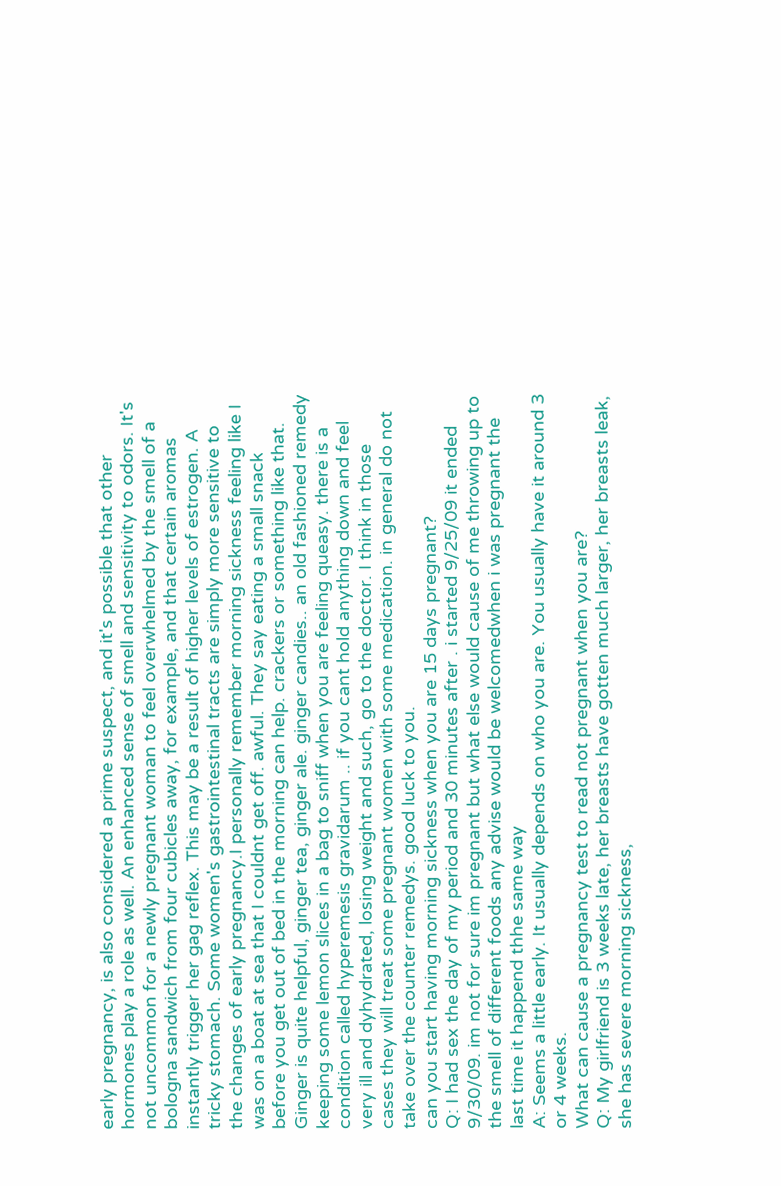early pregnancy, is also considered a prime suspect, and it's possible that other hormones play a role as well. An enhanced sense of smell and sensitivity to odors. It's not uncommon for a newly pregnant woman to feel overwhelmed by the smell of a bologna sandwich from four cubicles away, for example, and that certain aromas instantly trigger her gag reflex. This may be a result of higher levels of estrogen. A tricky stomach. Some women's gastrointestinal tracts are simply more sensitive to the changes of early pregnancy.I personally remember morning sickness feeling like I was on a boat at sea that I couldnt get off. awful. They say eating a small snack before you get out of bed in the morning can help. crackers or something like that. Ginger is quite helpful, ginger tea, ginger ale. ginger candies.. an old fashioned remedy keeping some lemon slices in a bag to sniff when you are feeling queasy. there is a condition called hyperemesis gravidarum .. if you cant hold anything down and feel very ill and dyhydrated, losing weight and such, go to the doctor. I think in those cases they will treat some pregnant women with some medication. in general do not take over the counter remedys. good luck to you.
can you start having morning sickness when you are 15 days pregnant?
Q: I had sex the day of my period and 30 minutes after . i started 9/25/09 it ended 9/30/09. im not for sure im pregnant but what else would cause of me throwing up to the smell of different foods any advise would be welcomedwhen i was pregnant the last time it happend thhe same way
A: Seems a little early. It usually depends on who you are. You usually have it around 3 or 4 weeks.
What can cause a pregnancy test to read not pregnant when you are?
Q: My girlfriend is 3 weeks late, her breasts have gotten much larger, her breasts leak, she has severe morning sickness,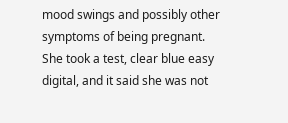mood swings and possibly other symptoms of being pregnant. She took a test, clear blue easy digital, and it said she was not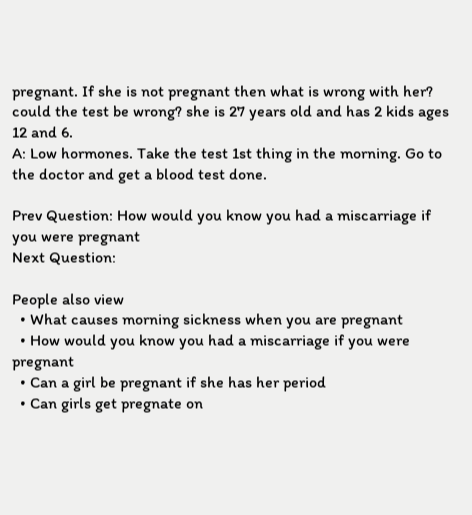pregnant. If she is not pregnant then what is wrong with her? could the test be wrong? she is 27 years old and has 2 kids ages 12 and 6.
A: Low hormones. Take the test 1st thing in the morning. Go to the doctor and get a blood test done.

Prev Question: How would you know you had a miscarriage if you were pregnant
Next Question:

People also view
  • What causes morning sickness when you are pregnant
  • How would you know you had a miscarriage if you were pregnant
  • Can a girl be pregnant if she has her period
  • Can girls get pregnate on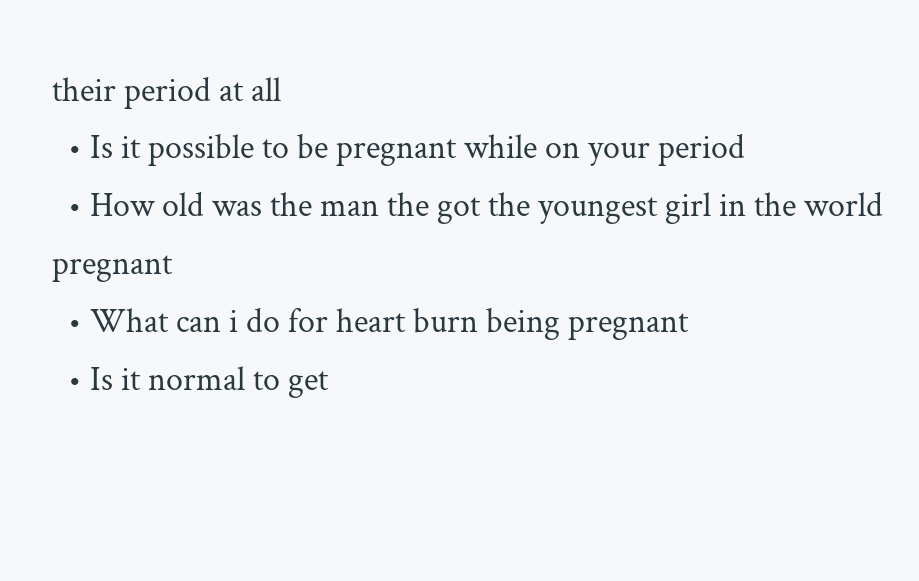their period at all
  • Is it possible to be pregnant while on your period
  • How old was the man the got the youngest girl in the world pregnant
  • What can i do for heart burn being pregnant
  • Is it normal to get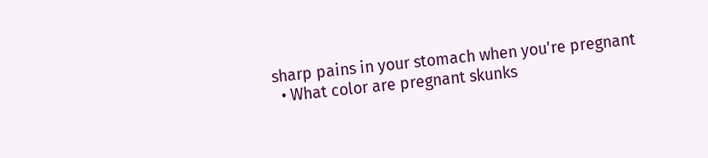sharp pains in your stomach when you're pregnant
  • What color are pregnant skunks